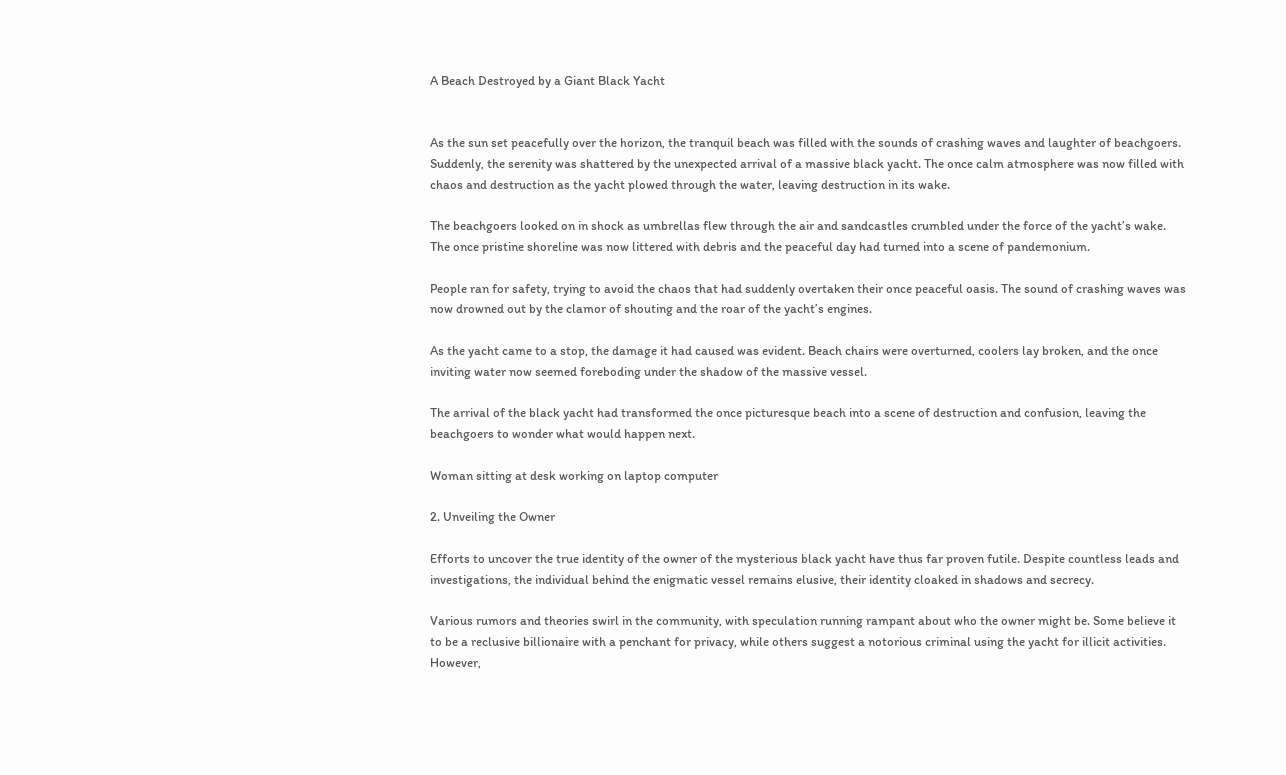A Beach Destroyed by a Giant Black Yacht


As the sun set peacefully over the horizon, the tranquil beach was filled with the sounds of crashing waves and laughter of beachgoers. Suddenly, the serenity was shattered by the unexpected arrival of a massive black yacht. The once calm atmosphere was now filled with chaos and destruction as the yacht plowed through the water, leaving destruction in its wake.

The beachgoers looked on in shock as umbrellas flew through the air and sandcastles crumbled under the force of the yacht’s wake. The once pristine shoreline was now littered with debris and the peaceful day had turned into a scene of pandemonium.

People ran for safety, trying to avoid the chaos that had suddenly overtaken their once peaceful oasis. The sound of crashing waves was now drowned out by the clamor of shouting and the roar of the yacht’s engines.

As the yacht came to a stop, the damage it had caused was evident. Beach chairs were overturned, coolers lay broken, and the once inviting water now seemed foreboding under the shadow of the massive vessel.

The arrival of the black yacht had transformed the once picturesque beach into a scene of destruction and confusion, leaving the beachgoers to wonder what would happen next.

Woman sitting at desk working on laptop computer

2. Unveiling the Owner

Efforts to uncover the true identity of the owner of the mysterious black yacht have thus far proven futile. Despite countless leads and investigations, the individual behind the enigmatic vessel remains elusive, their identity cloaked in shadows and secrecy.

Various rumors and theories swirl in the community, with speculation running rampant about who the owner might be. Some believe it to be a reclusive billionaire with a penchant for privacy, while others suggest a notorious criminal using the yacht for illicit activities. However,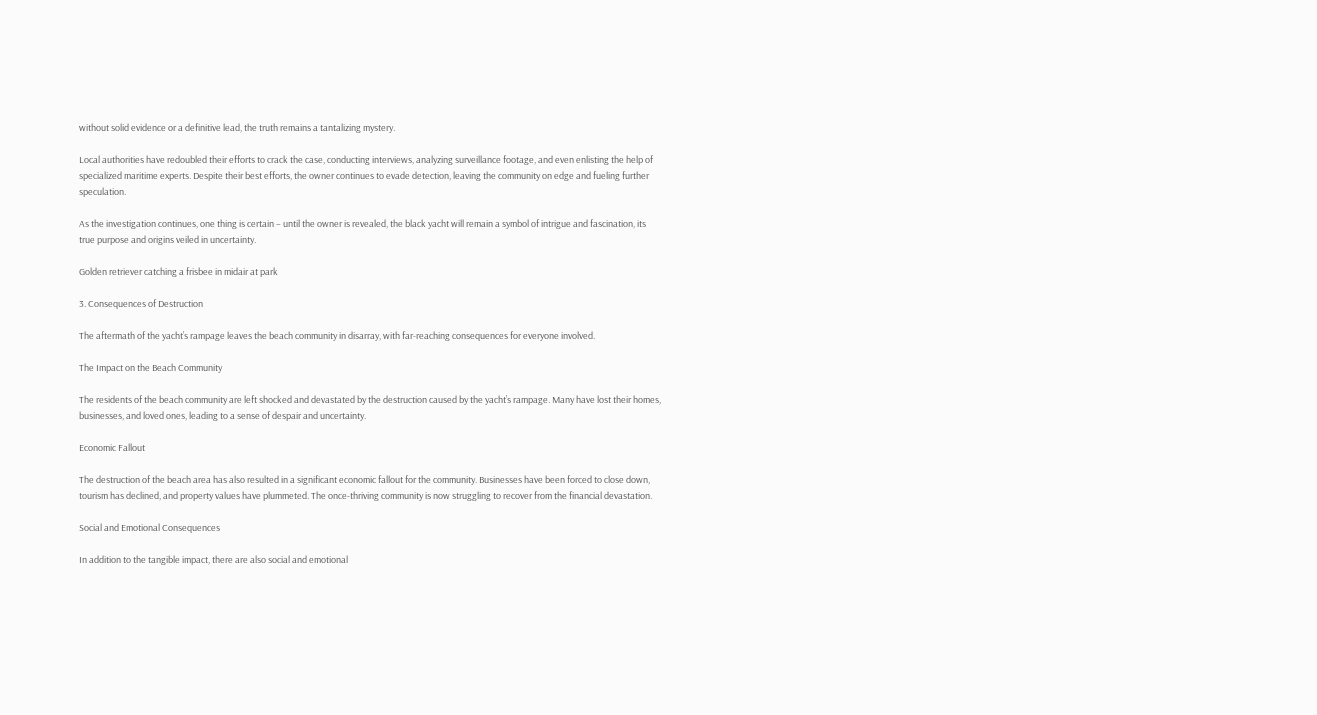without solid evidence or a definitive lead, the truth remains a tantalizing mystery.

Local authorities have redoubled their efforts to crack the case, conducting interviews, analyzing surveillance footage, and even enlisting the help of specialized maritime experts. Despite their best efforts, the owner continues to evade detection, leaving the community on edge and fueling further speculation.

As the investigation continues, one thing is certain – until the owner is revealed, the black yacht will remain a symbol of intrigue and fascination, its true purpose and origins veiled in uncertainty.

Golden retriever catching a frisbee in midair at park

3. Consequences of Destruction

The aftermath of the yacht’s rampage leaves the beach community in disarray, with far-reaching consequences for everyone involved.

The Impact on the Beach Community

The residents of the beach community are left shocked and devastated by the destruction caused by the yacht’s rampage. Many have lost their homes, businesses, and loved ones, leading to a sense of despair and uncertainty.

Economic Fallout

The destruction of the beach area has also resulted in a significant economic fallout for the community. Businesses have been forced to close down, tourism has declined, and property values have plummeted. The once-thriving community is now struggling to recover from the financial devastation.

Social and Emotional Consequences

In addition to the tangible impact, there are also social and emotional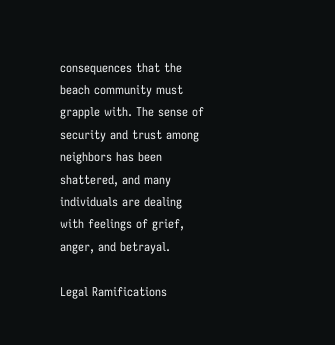consequences that the beach community must grapple with. The sense of security and trust among neighbors has been shattered, and many individuals are dealing with feelings of grief, anger, and betrayal.

Legal Ramifications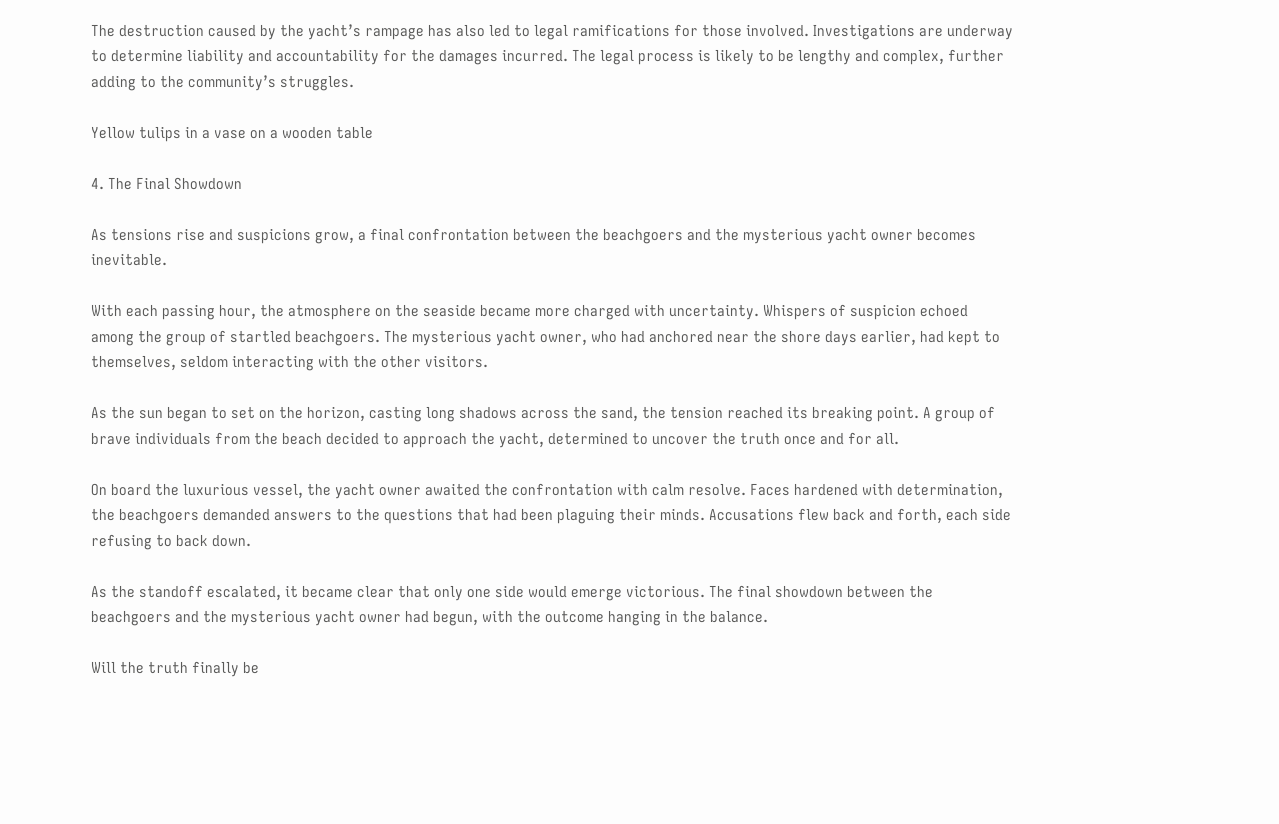The destruction caused by the yacht’s rampage has also led to legal ramifications for those involved. Investigations are underway to determine liability and accountability for the damages incurred. The legal process is likely to be lengthy and complex, further adding to the community’s struggles.

Yellow tulips in a vase on a wooden table

4. The Final Showdown

As tensions rise and suspicions grow, a final confrontation between the beachgoers and the mysterious yacht owner becomes inevitable.

With each passing hour, the atmosphere on the seaside became more charged with uncertainty. Whispers of suspicion echoed among the group of startled beachgoers. The mysterious yacht owner, who had anchored near the shore days earlier, had kept to themselves, seldom interacting with the other visitors.

As the sun began to set on the horizon, casting long shadows across the sand, the tension reached its breaking point. A group of brave individuals from the beach decided to approach the yacht, determined to uncover the truth once and for all.

On board the luxurious vessel, the yacht owner awaited the confrontation with calm resolve. Faces hardened with determination, the beachgoers demanded answers to the questions that had been plaguing their minds. Accusations flew back and forth, each side refusing to back down.

As the standoff escalated, it became clear that only one side would emerge victorious. The final showdown between the beachgoers and the mysterious yacht owner had begun, with the outcome hanging in the balance.

Will the truth finally be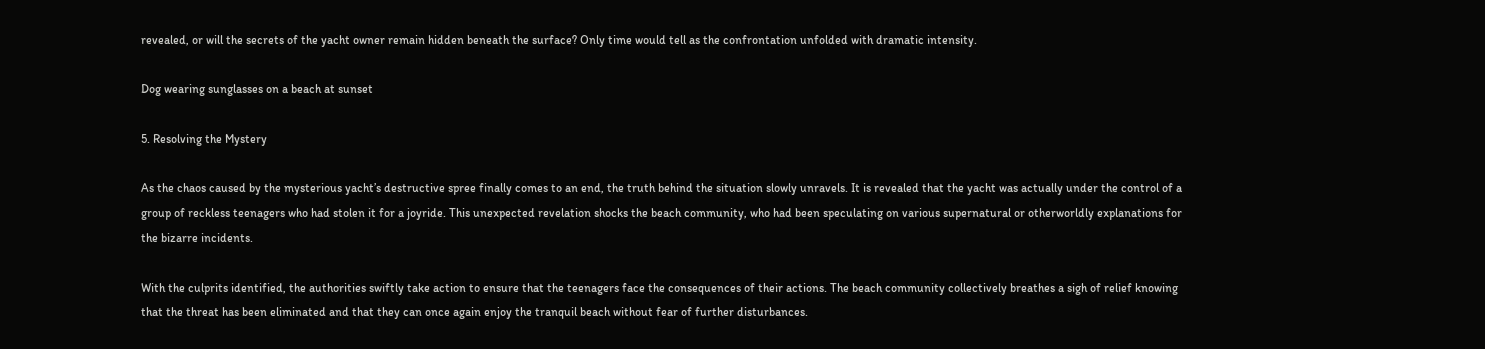revealed, or will the secrets of the yacht owner remain hidden beneath the surface? Only time would tell as the confrontation unfolded with dramatic intensity.

Dog wearing sunglasses on a beach at sunset

5. Resolving the Mystery

As the chaos caused by the mysterious yacht’s destructive spree finally comes to an end, the truth behind the situation slowly unravels. It is revealed that the yacht was actually under the control of a group of reckless teenagers who had stolen it for a joyride. This unexpected revelation shocks the beach community, who had been speculating on various supernatural or otherworldly explanations for the bizarre incidents.

With the culprits identified, the authorities swiftly take action to ensure that the teenagers face the consequences of their actions. The beach community collectively breathes a sigh of relief knowing that the threat has been eliminated and that they can once again enjoy the tranquil beach without fear of further disturbances.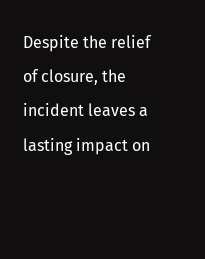Despite the relief of closure, the incident leaves a lasting impact on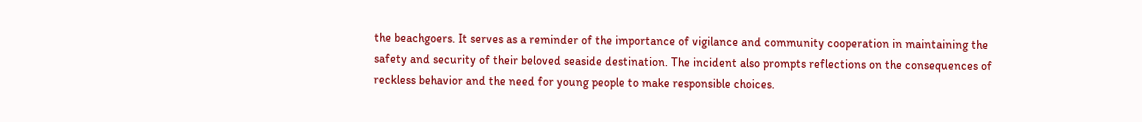the beachgoers. It serves as a reminder of the importance of vigilance and community cooperation in maintaining the safety and security of their beloved seaside destination. The incident also prompts reflections on the consequences of reckless behavior and the need for young people to make responsible choices.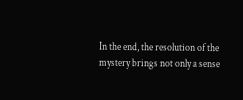In the end, the resolution of the mystery brings not only a sense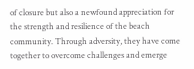of closure but also a newfound appreciation for the strength and resilience of the beach community. Through adversity, they have come together to overcome challenges and emerge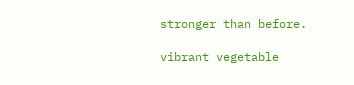stronger than before.

vibrant vegetable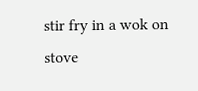stir fry in a wok on stove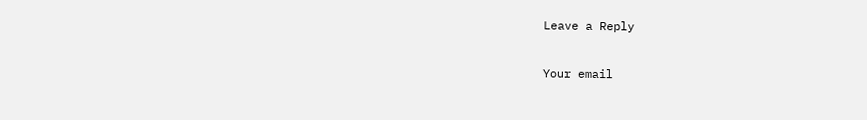Leave a Reply

Your email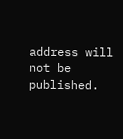address will not be published.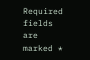Required fields are marked *